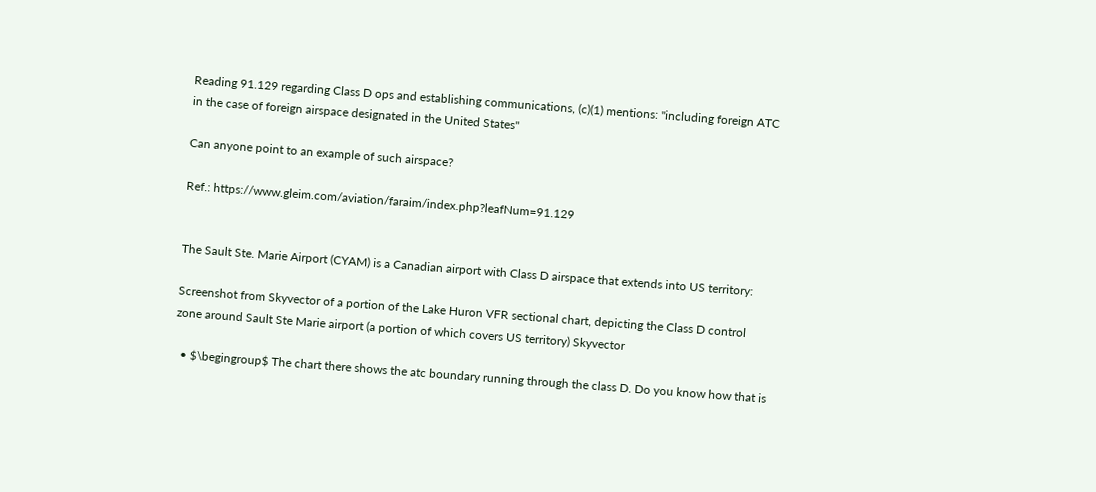Reading 91.129 regarding Class D ops and establishing communications, (c)(1) mentions: "including foreign ATC in the case of foreign airspace designated in the United States"

Can anyone point to an example of such airspace?

Ref.: https://www.gleim.com/aviation/faraim/index.php?leafNum=91.129


The Sault Ste. Marie Airport (CYAM) is a Canadian airport with Class D airspace that extends into US territory:

Screenshot from Skyvector of a portion of the Lake Huron VFR sectional chart, depicting the Class D control zone around Sault Ste Marie airport (a portion of which covers US territory) Skyvector

  • $\begingroup$ The chart there shows the atc boundary running through the class D. Do you know how that is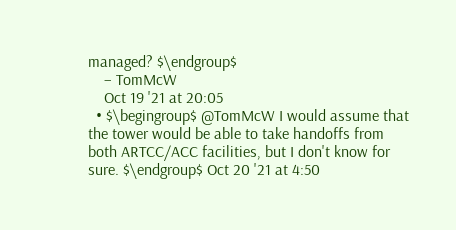managed? $\endgroup$
    – TomMcW
    Oct 19 '21 at 20:05
  • $\begingroup$ @TomMcW I would assume that the tower would be able to take handoffs from both ARTCC/ACC facilities, but I don't know for sure. $\endgroup$ Oct 20 '21 at 4:50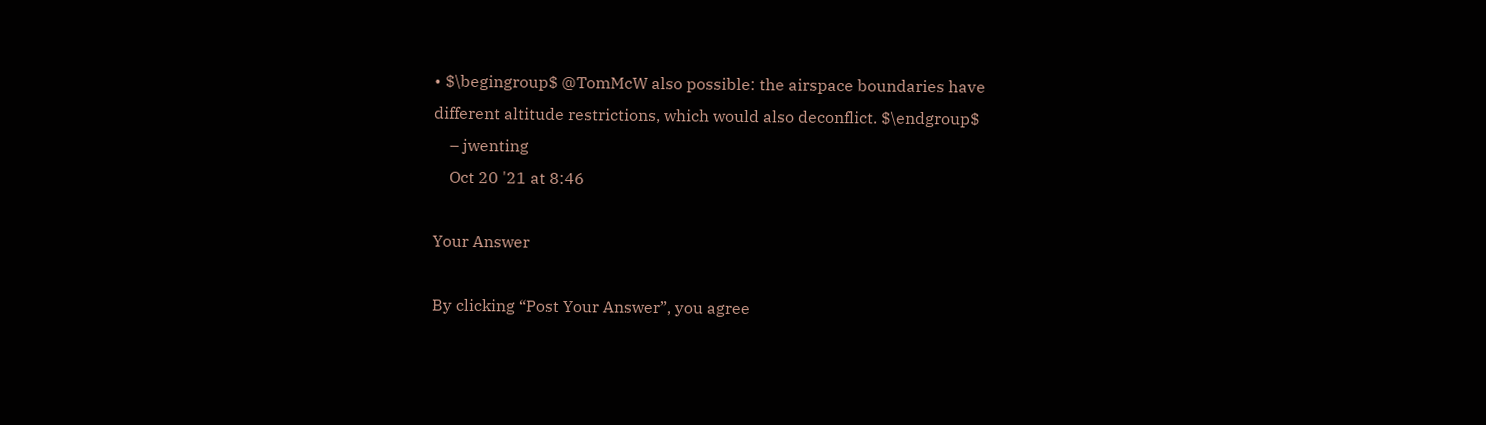• $\begingroup$ @TomMcW also possible: the airspace boundaries have different altitude restrictions, which would also deconflict. $\endgroup$
    – jwenting
    Oct 20 '21 at 8:46

Your Answer

By clicking “Post Your Answer”, you agree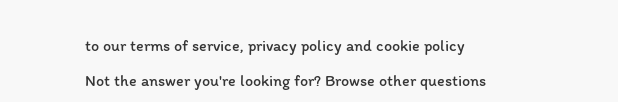to our terms of service, privacy policy and cookie policy

Not the answer you're looking for? Browse other questions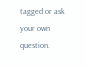tagged or ask your own question.